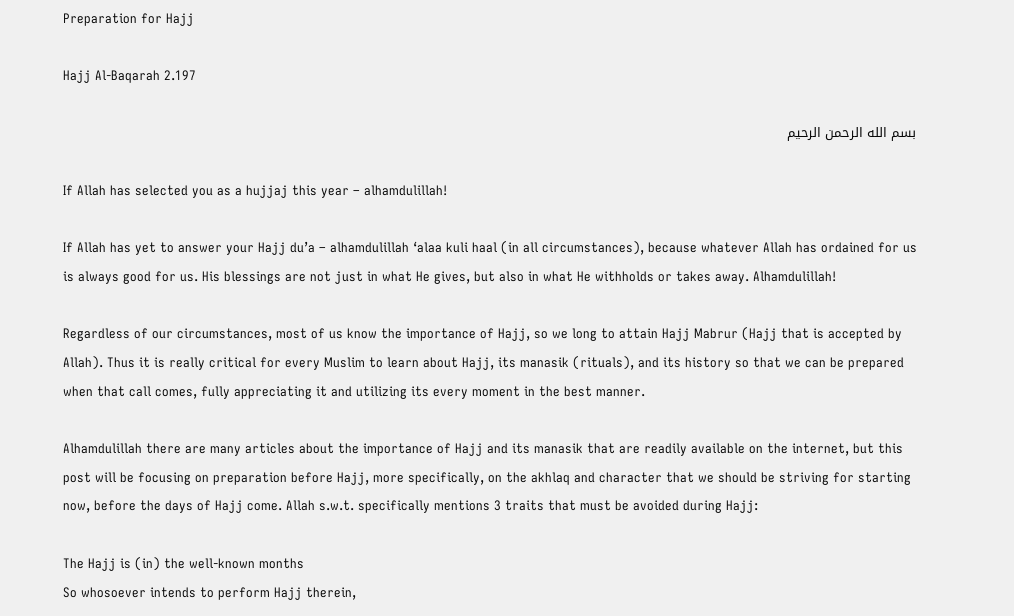Preparation for Hajj

Hajj Al-Baqarah 2.197

بسم الله الرحمن الرحيم

If Allah has selected you as a hujjaj this year – alhamdulillah!

If Allah has yet to answer your Hajj du’a – alhamdulillah ‘alaa kuli haal (in all circumstances), because whatever Allah has ordained for us is always good for us. His blessings are not just in what He gives, but also in what He withholds or takes away. Alhamdulillah!

Regardless of our circumstances, most of us know the importance of Hajj, so we long to attain Hajj Mabrur (Hajj that is accepted by Allah). Thus it is really critical for every Muslim to learn about Hajj, its manasik (rituals), and its history so that we can be prepared when that call comes, fully appreciating it and utilizing its every moment in the best manner.

Alhamdulillah there are many articles about the importance of Hajj and its manasik that are readily available on the internet, but this post will be focusing on preparation before Hajj, more specifically, on the akhlaq and character that we should be striving for starting now, before the days of Hajj come. Allah s.w.t. specifically mentions 3 traits that must be avoided during Hajj:

The Hajj is (in) the well-known months
So whosoever intends to perform Hajj therein,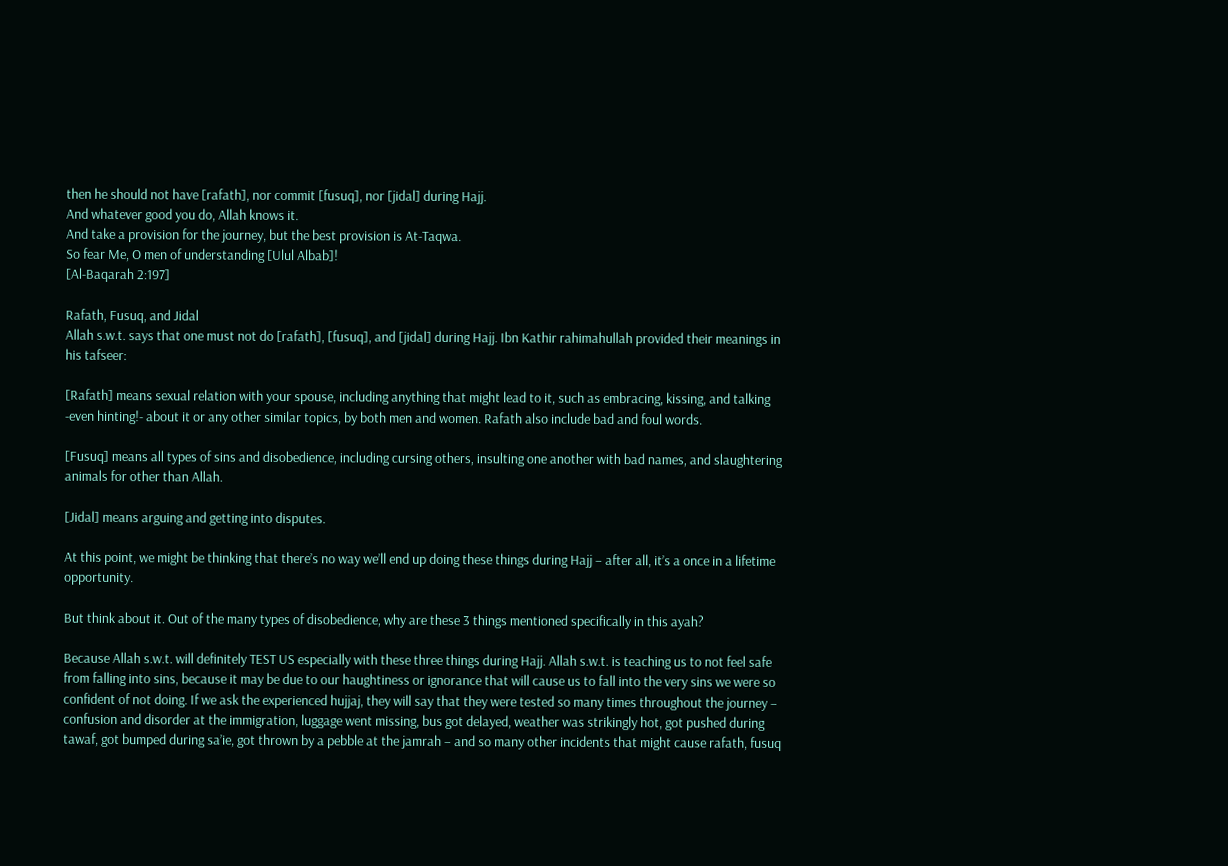then he should not have [rafath], nor commit [fusuq], nor [jidal] during Hajj.
And whatever good you do, Allah knows it.
And take a provision for the journey, but the best provision is At-Taqwa.
So fear Me, O men of understanding [Ulul Albab]!
[Al-Baqarah 2:197]

Rafath, Fusuq, and Jidal
Allah s.w.t. says that one must not do [rafath], [fusuq], and [jidal] during Hajj. Ibn Kathir rahimahullah provided their meanings in his tafseer:

[Rafath] means sexual relation with your spouse, including anything that might lead to it, such as embracing, kissing, and talking -even hinting!- about it or any other similar topics, by both men and women. Rafath also include bad and foul words.

[Fusuq] means all types of sins and disobedience, including cursing others, insulting one another with bad names, and slaughtering animals for other than Allah.

[Jidal] means arguing and getting into disputes.

At this point, we might be thinking that there’s no way we’ll end up doing these things during Hajj – after all, it’s a once in a lifetime opportunity.

But think about it. Out of the many types of disobedience, why are these 3 things mentioned specifically in this ayah?

Because Allah s.w.t. will definitely TEST US especially with these three things during Hajj. Allah s.w.t. is teaching us to not feel safe from falling into sins, because it may be due to our haughtiness or ignorance that will cause us to fall into the very sins we were so confident of not doing. If we ask the experienced hujjaj, they will say that they were tested so many times throughout the journey – confusion and disorder at the immigration, luggage went missing, bus got delayed, weather was strikingly hot, got pushed during tawaf, got bumped during sa’ie, got thrown by a pebble at the jamrah – and so many other incidents that might cause rafath, fusuq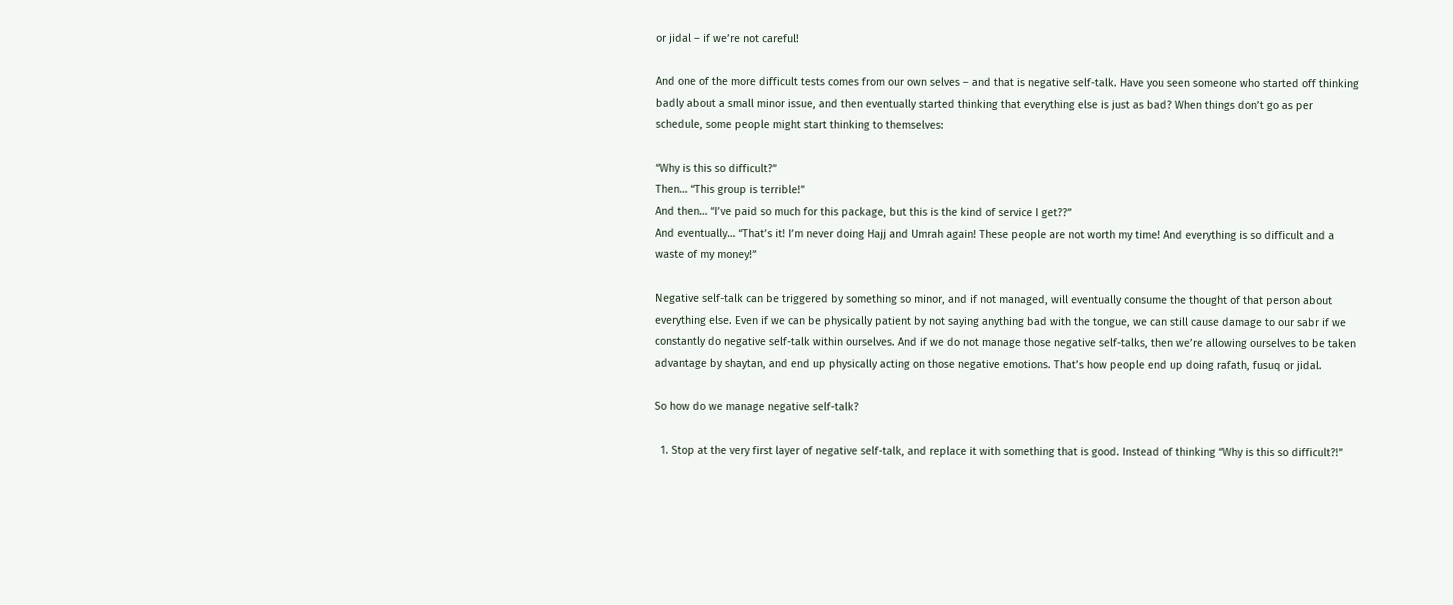or jidal – if we’re not careful!

And one of the more difficult tests comes from our own selves – and that is negative self-talk. Have you seen someone who started off thinking badly about a small minor issue, and then eventually started thinking that everything else is just as bad? When things don’t go as per schedule, some people might start thinking to themselves:

“Why is this so difficult?”
Then… “This group is terrible!”
And then… “I’ve paid so much for this package, but this is the kind of service I get??”
And eventually… “That’s it! I’m never doing Hajj and Umrah again! These people are not worth my time! And everything is so difficult and a waste of my money!”

Negative self-talk can be triggered by something so minor, and if not managed, will eventually consume the thought of that person about everything else. Even if we can be physically patient by not saying anything bad with the tongue, we can still cause damage to our sabr if we constantly do negative self-talk within ourselves. And if we do not manage those negative self-talks, then we’re allowing ourselves to be taken advantage by shaytan, and end up physically acting on those negative emotions. That’s how people end up doing rafath, fusuq or jidal.

So how do we manage negative self-talk?

  1. Stop at the very first layer of negative self-talk, and replace it with something that is good. Instead of thinking “Why is this so difficult?!”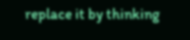replace it by thinking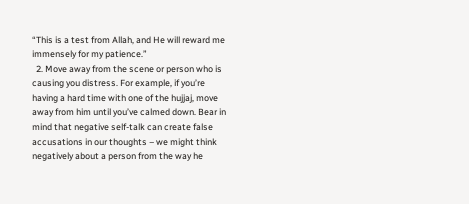“This is a test from Allah, and He will reward me immensely for my patience.”
  2. Move away from the scene or person who is causing you distress. For example, if you’re having a hard time with one of the hujjaj, move away from him until you’ve calmed down. Bear in mind that negative self-talk can create false accusations in our thoughts – we might think negatively about a person from the way he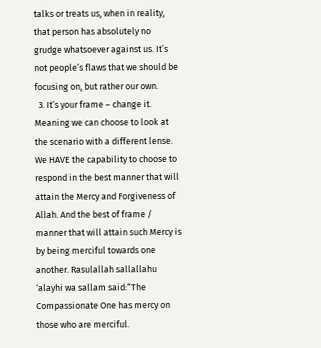talks or treats us, when in reality, that person has absolutely no grudge whatsoever against us. It’s not people’s flaws that we should be focusing on, but rather our own.
  3. It’s your frame – change it. Meaning we can choose to look at the scenario with a different lense. We HAVE the capability to choose to respond in the best manner that will attain the Mercy and Forgiveness of Allah. And the best of frame / manner that will attain such Mercy is by being merciful towards one another. Rasulallah sallallahu ‘alayhi wa sallam said:“The Compassionate One has mercy on those who are merciful.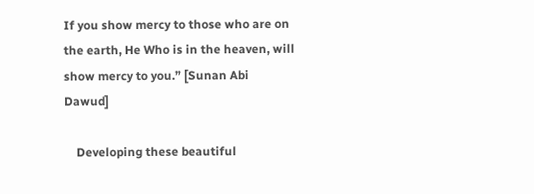If you show mercy to those who are on the earth, He Who is in the heaven, will show mercy to you.” [Sunan Abi Dawud]

    Developing these beautiful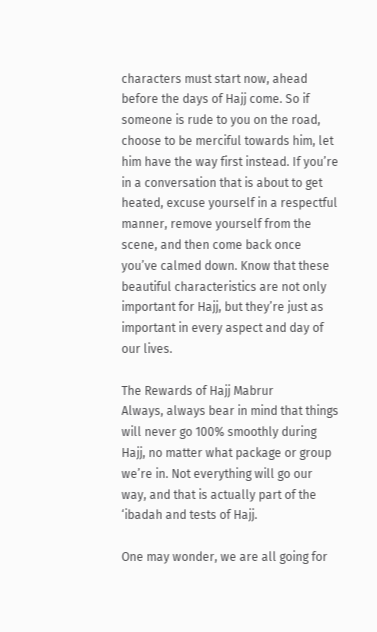characters must start now, ahead before the days of Hajj come. So if someone is rude to you on the road, choose to be merciful towards him, let him have the way first instead. If you’re in a conversation that is about to get heated, excuse yourself in a respectful manner, remove yourself from the scene, and then come back once you’ve calmed down. Know that these beautiful characteristics are not only important for Hajj, but they’re just as important in every aspect and day of our lives.

The Rewards of Hajj Mabrur
Always, always bear in mind that things will never go 100% smoothly during Hajj, no matter what package or group we’re in. Not everything will go our way, and that is actually part of the ‘ibadah and tests of Hajj.

One may wonder, we are all going for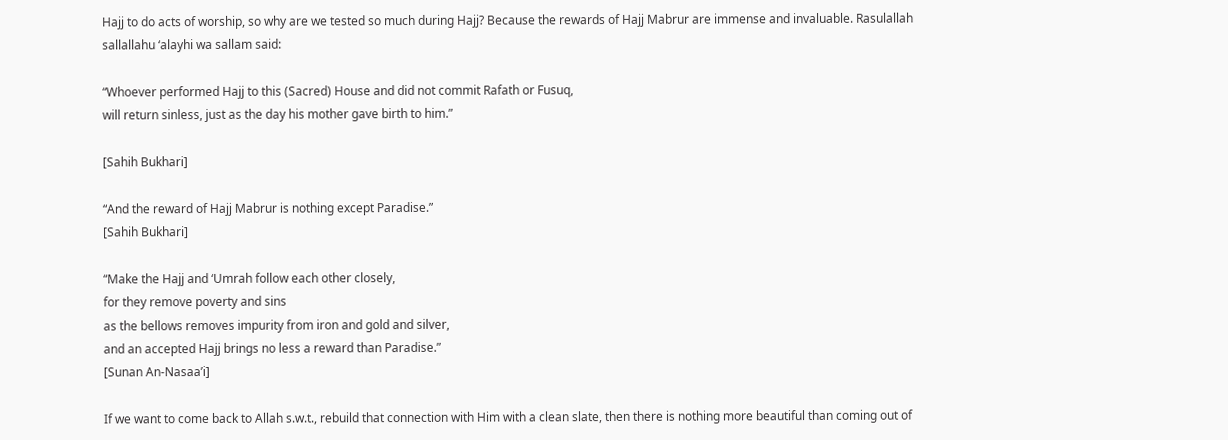Hajj to do acts of worship, so why are we tested so much during Hajj? Because the rewards of Hajj Mabrur are immense and invaluable. Rasulallah sallallahu ‘alayhi wa sallam said:

“Whoever performed Hajj to this (Sacred) House and did not commit Rafath or Fusuq,
will return sinless, just as the day his mother gave birth to him.”

[Sahih Bukhari]

“And the reward of Hajj Mabrur is nothing except Paradise.”
[Sahih Bukhari]

“Make the Hajj and ‘Umrah follow each other closely,
for they remove poverty and sins
as the bellows removes impurity from iron and gold and silver,
and an accepted Hajj brings no less a reward than Paradise.”
[Sunan An-Nasaa’i]

If we want to come back to Allah s.w.t., rebuild that connection with Him with a clean slate, then there is nothing more beautiful than coming out of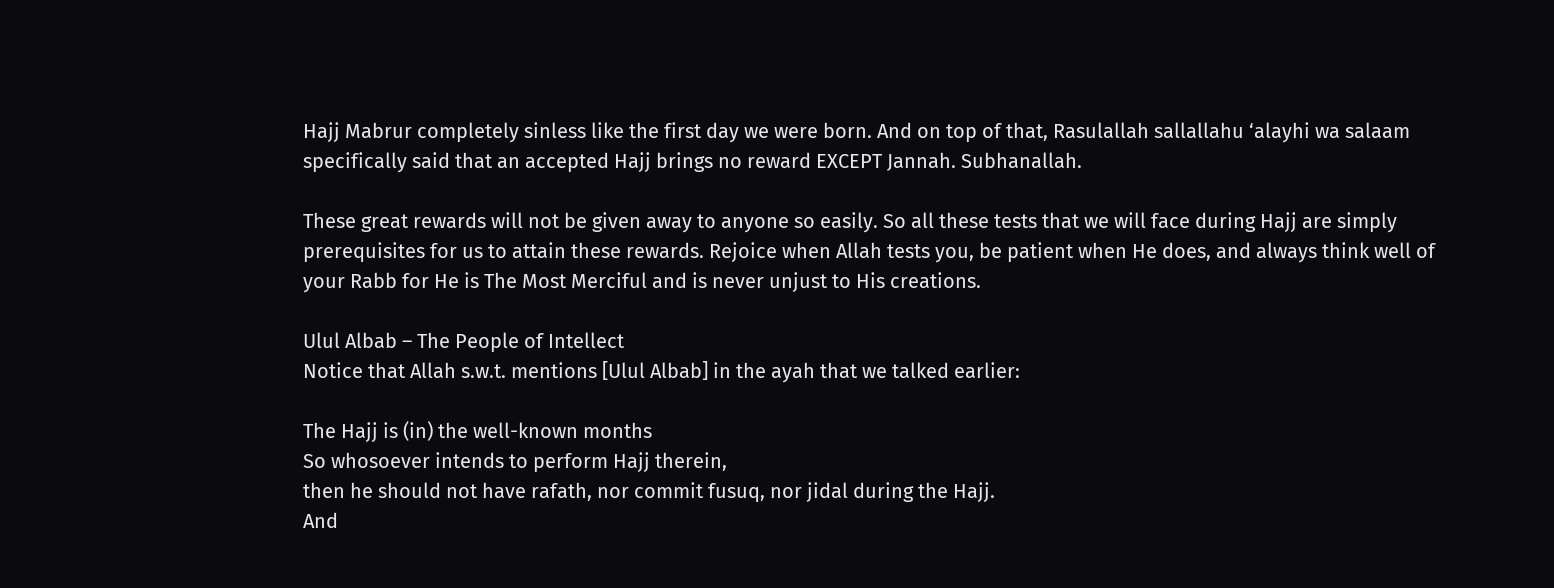Hajj Mabrur completely sinless like the first day we were born. And on top of that, Rasulallah sallallahu ‘alayhi wa salaam specifically said that an accepted Hajj brings no reward EXCEPT Jannah. Subhanallah.

These great rewards will not be given away to anyone so easily. So all these tests that we will face during Hajj are simply prerequisites for us to attain these rewards. Rejoice when Allah tests you, be patient when He does, and always think well of your Rabb for He is The Most Merciful and is never unjust to His creations.

Ulul Albab – The People of Intellect
Notice that Allah s.w.t. mentions [Ulul Albab] in the ayah that we talked earlier:

The Hajj is (in) the well-known months
So whosoever intends to perform Hajj therein,
then he should not have rafath, nor commit fusuq, nor jidal during the Hajj.
And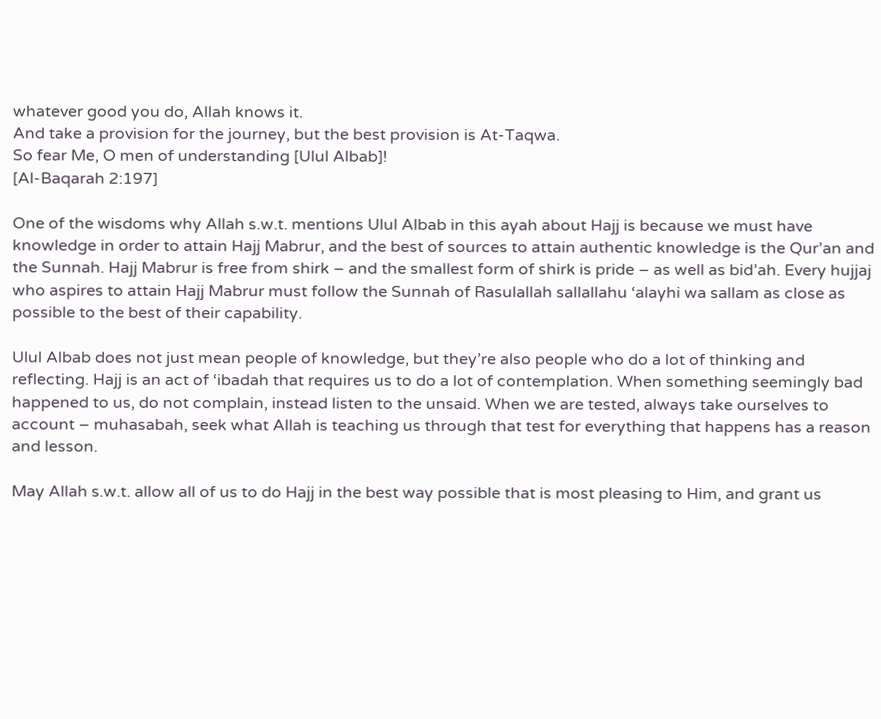whatever good you do, Allah knows it.
And take a provision for the journey, but the best provision is At-Taqwa.
So fear Me, O men of understanding [Ulul Albab]!
[Al-Baqarah 2:197]

One of the wisdoms why Allah s.w.t. mentions Ulul Albab in this ayah about Hajj is because we must have knowledge in order to attain Hajj Mabrur, and the best of sources to attain authentic knowledge is the Qur’an and the Sunnah. Hajj Mabrur is free from shirk – and the smallest form of shirk is pride – as well as bid’ah. Every hujjaj who aspires to attain Hajj Mabrur must follow the Sunnah of Rasulallah sallallahu ‘alayhi wa sallam as close as possible to the best of their capability.

Ulul Albab does not just mean people of knowledge, but they’re also people who do a lot of thinking and reflecting. Hajj is an act of ‘ibadah that requires us to do a lot of contemplation. When something seemingly bad happened to us, do not complain, instead listen to the unsaid. When we are tested, always take ourselves to account – muhasabah, seek what Allah is teaching us through that test for everything that happens has a reason and lesson.

May Allah s.w.t. allow all of us to do Hajj in the best way possible that is most pleasing to Him, and grant us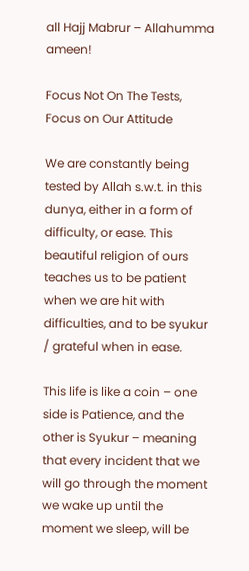all Hajj Mabrur – Allahumma ameen!

Focus Not On The Tests, Focus on Our Attitude

We are constantly being tested by Allah s.w.t. in this dunya, either in a form of difficulty, or ease. This beautiful religion of ours teaches us to be patient when we are hit with difficulties, and to be syukur / grateful when in ease.

This life is like a coin – one side is Patience, and the other is Syukur – meaning that every incident that we will go through the moment we wake up until the moment we sleep, will be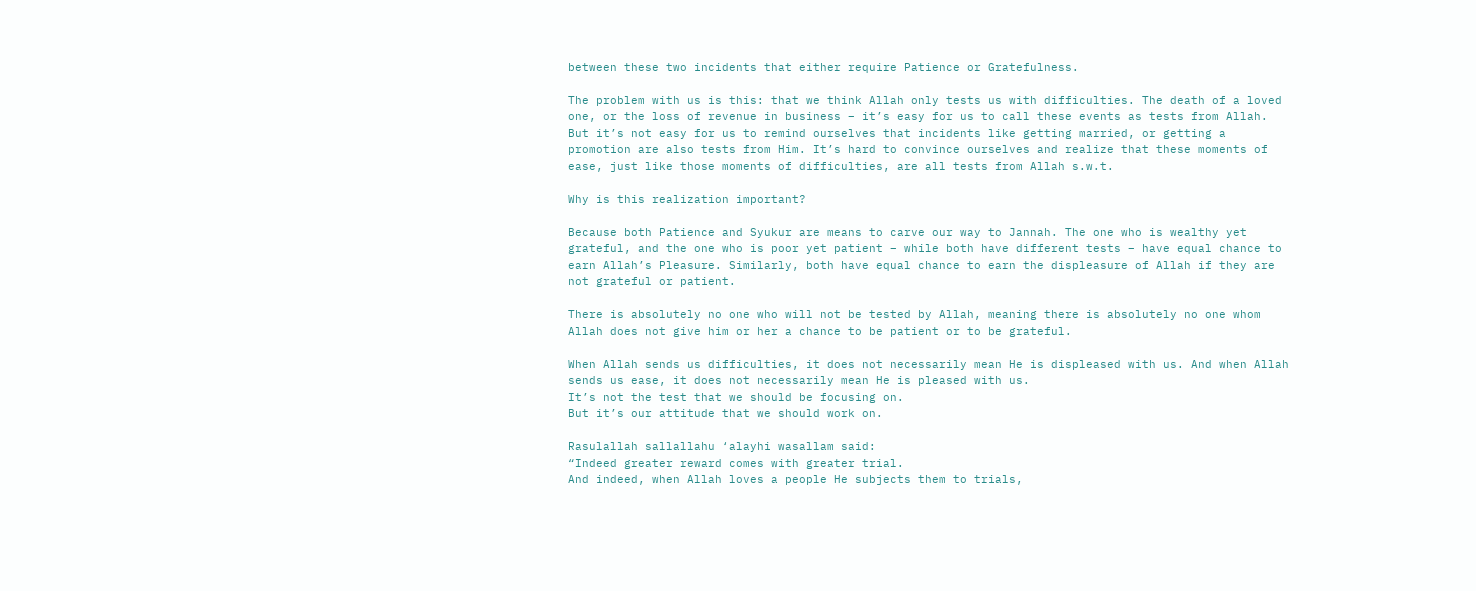between these two incidents that either require Patience or Gratefulness.

The problem with us is this: that we think Allah only tests us with difficulties. The death of a loved one, or the loss of revenue in business – it’s easy for us to call these events as tests from Allah. But it’s not easy for us to remind ourselves that incidents like getting married, or getting a promotion are also tests from Him. It’s hard to convince ourselves and realize that these moments of ease, just like those moments of difficulties, are all tests from Allah s.w.t.

Why is this realization important?

Because both Patience and Syukur are means to carve our way to Jannah. The one who is wealthy yet grateful, and the one who is poor yet patient – while both have different tests – have equal chance to earn Allah’s Pleasure. Similarly, both have equal chance to earn the displeasure of Allah if they are not grateful or patient.

There is absolutely no one who will not be tested by Allah, meaning there is absolutely no one whom Allah does not give him or her a chance to be patient or to be grateful.

When Allah sends us difficulties, it does not necessarily mean He is displeased with us. And when Allah sends us ease, it does not necessarily mean He is pleased with us.
It’s not the test that we should be focusing on.
But it’s our attitude that we should work on.

Rasulallah sallallahu ‘alayhi wasallam said:
“Indeed greater reward comes with greater trial.
And indeed, when Allah loves a people He subjects them to trials,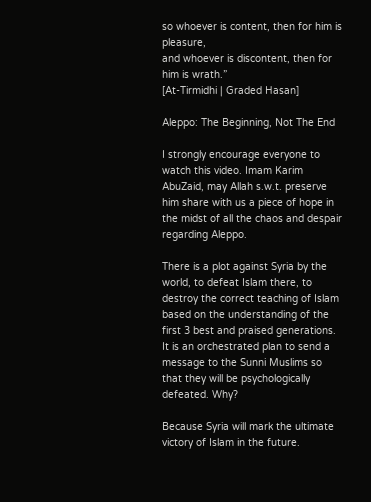so whoever is content, then for him is pleasure,
and whoever is discontent, then for him is wrath.”
[At-Tirmidhi | Graded Hasan]

Aleppo: The Beginning, Not The End

I strongly encourage everyone to watch this video. Imam Karim AbuZaid, may Allah s.w.t. preserve him share with us a piece of hope in the midst of all the chaos and despair regarding Aleppo.

There is a plot against Syria by the world, to defeat Islam there, to destroy the correct teaching of Islam based on the understanding of the first 3 best and praised generations. It is an orchestrated plan to send a message to the Sunni Muslims so that they will be psychologically defeated. Why?

Because Syria will mark the ultimate victory of Islam in the future.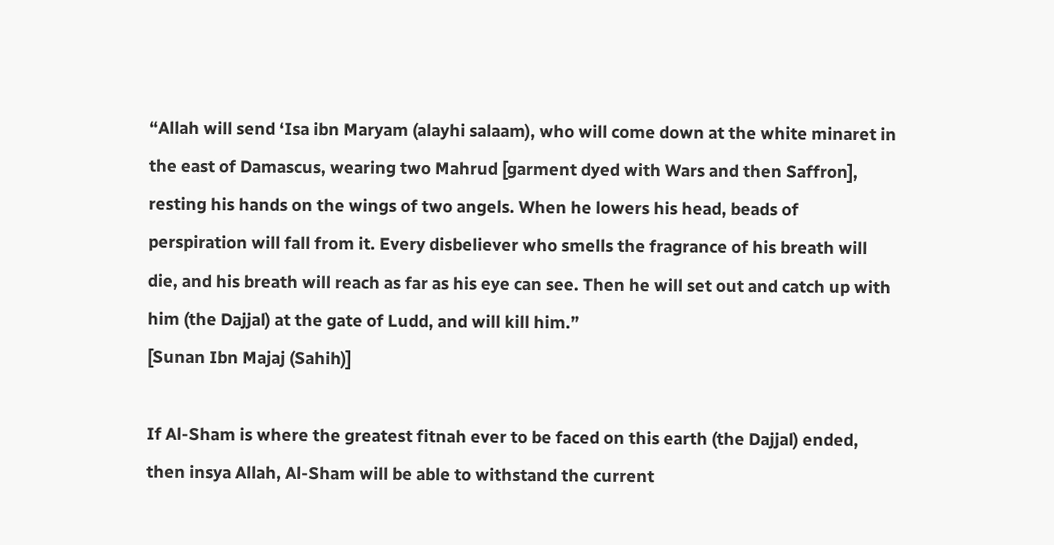“Allah will send ‘Isa ibn Maryam (alayhi salaam), who will come down at the white minaret in the east of Damascus, wearing two Mahrud [garment dyed with Wars and then Saffron], resting his hands on the wings of two angels. When he lowers his head, beads of perspiration will fall from it. Every disbeliever who smells the fragrance of his breath will die, and his breath will reach as far as his eye can see. Then he will set out and catch up with him (the Dajjal) at the gate of Ludd, and will kill him.”
[Sunan Ibn Majaj (Sahih)]

If Al-Sham is where the greatest fitnah ever to be faced on this earth (the Dajjal) ended, then insya Allah, Al-Sham will be able to withstand the current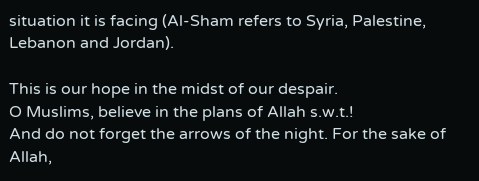situation it is facing (Al-Sham refers to Syria, Palestine, Lebanon and Jordan).

This is our hope in the midst of our despair.
O Muslims, believe in the plans of Allah s.w.t.!
And do not forget the arrows of the night. For the sake of Allah,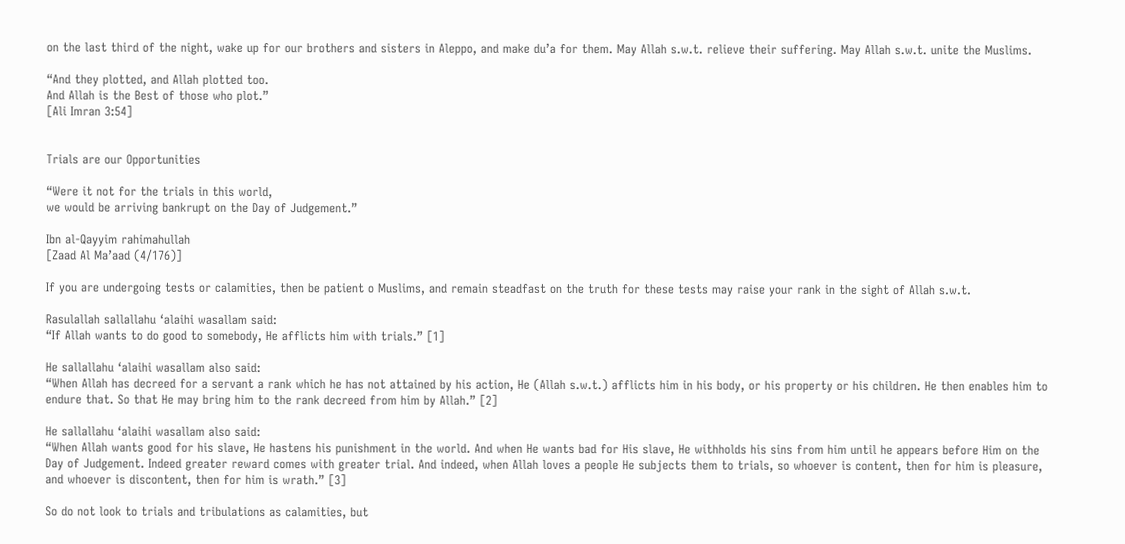on the last third of the night, wake up for our brothers and sisters in Aleppo, and make du’a for them. May Allah s.w.t. relieve their suffering. May Allah s.w.t. unite the Muslims.

“And they plotted, and Allah plotted too.
And Allah is the Best of those who plot.”
[Ali Imran 3:54]


Trials are our Opportunities

“Were it not for the trials in this world,
we would be arriving bankrupt on the Day of Judgement.”

Ibn al-Qayyim rahimahullah
[Zaad Al Ma’aad (4/176)]

If you are undergoing tests or calamities, then be patient o Muslims, and remain steadfast on the truth for these tests may raise your rank in the sight of Allah s.w.t.

Rasulallah sallallahu ‘alaihi wasallam said:
“If Allah wants to do good to somebody, He afflicts him with trials.” [1]

He sallallahu ‘alaihi wasallam also said:
“When Allah has decreed for a servant a rank which he has not attained by his action, He (Allah s.w.t.) afflicts him in his body, or his property or his children. He then enables him to endure that. So that He may bring him to the rank decreed from him by Allah.” [2]

He sallallahu ‘alaihi wasallam also said:
“When Allah wants good for his slave, He hastens his punishment in the world. And when He wants bad for His slave, He withholds his sins from him until he appears before Him on the Day of Judgement. Indeed greater reward comes with greater trial. And indeed, when Allah loves a people He subjects them to trials, so whoever is content, then for him is pleasure, and whoever is discontent, then for him is wrath.” [3]

So do not look to trials and tribulations as calamities, but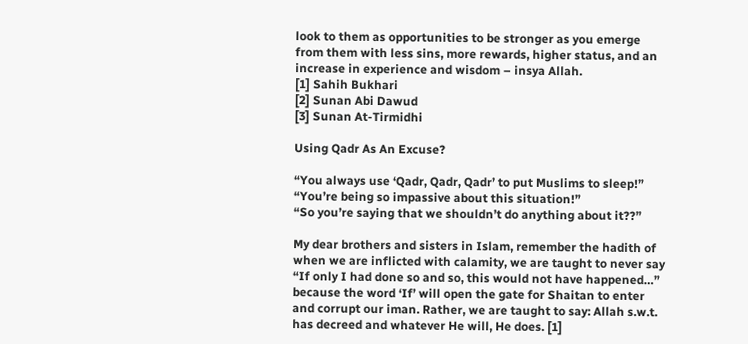look to them as opportunities to be stronger as you emerge from them with less sins, more rewards, higher status, and an increase in experience and wisdom – insya Allah.
[1] Sahih Bukhari
[2] Sunan Abi Dawud
[3] Sunan At-Tirmidhi

Using Qadr As An Excuse?

“You always use ‘Qadr, Qadr, Qadr’ to put Muslims to sleep!”
“You’re being so impassive about this situation!”
“So you’re saying that we shouldn’t do anything about it??”

My dear brothers and sisters in Islam, remember the hadith of when we are inflicted with calamity, we are taught to never say “If only I had done so and so, this would not have happened…” because the word ‘If’ will open the gate for Shaitan to enter and corrupt our iman. Rather, we are taught to say: Allah s.w.t. has decreed and whatever He will, He does. [1]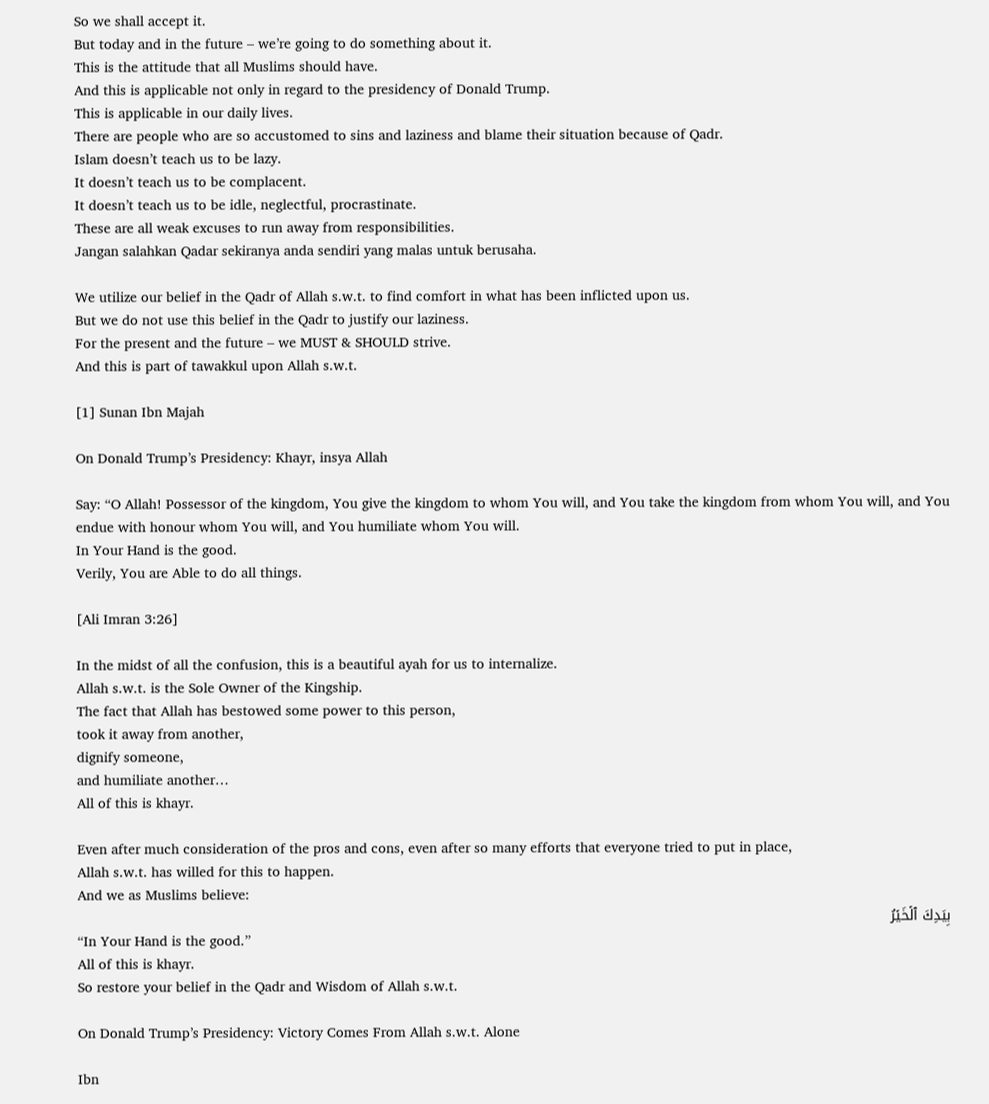So we shall accept it.
But today and in the future – we’re going to do something about it.
This is the attitude that all Muslims should have.
And this is applicable not only in regard to the presidency of Donald Trump.
This is applicable in our daily lives.
There are people who are so accustomed to sins and laziness and blame their situation because of Qadr.
Islam doesn’t teach us to be lazy.
It doesn’t teach us to be complacent.
It doesn’t teach us to be idle, neglectful, procrastinate.
These are all weak excuses to run away from responsibilities.
Jangan salahkan Qadar sekiranya anda sendiri yang malas untuk berusaha.

We utilize our belief in the Qadr of Allah s.w.t. to find comfort in what has been inflicted upon us.
But we do not use this belief in the Qadr to justify our laziness.
For the present and the future – we MUST & SHOULD strive.
And this is part of tawakkul upon Allah s.w.t.

[1] Sunan Ibn Majah

On Donald Trump’s Presidency: Khayr, insya Allah

Say: “O Allah! Possessor of the kingdom, You give the kingdom to whom You will, and You take the kingdom from whom You will, and You endue with honour whom You will, and You humiliate whom You will.
In Your Hand is the good.
Verily, You are Able to do all things.

[Ali Imran 3:26]

In the midst of all the confusion, this is a beautiful ayah for us to internalize.
Allah s.w.t. is the Sole Owner of the Kingship.
The fact that Allah has bestowed some power to this person,
took it away from another,
dignify someone,
and humiliate another…
All of this is khayr.

Even after much consideration of the pros and cons, even after so many efforts that everyone tried to put in place,
Allah s.w.t. has willed for this to happen.
And we as Muslims believe:
بِيَدِكَ ٱلۡخَيۡرُ‌
“In Your Hand is the good.”
All of this is khayr.
So restore your belief in the Qadr and Wisdom of Allah s.w.t.

On Donald Trump’s Presidency: Victory Comes From Allah s.w.t. Alone

Ibn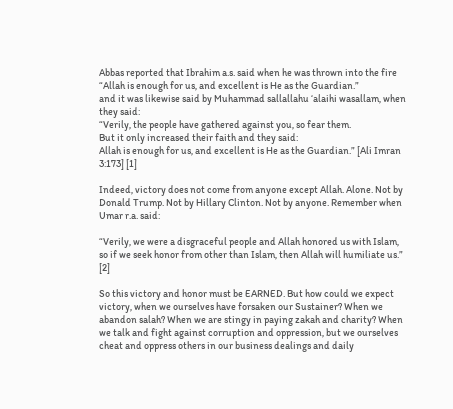Abbas reported that Ibrahim a.s. said when he was thrown into the fire
“Allah is enough for us, and excellent is He as the Guardian.”
and it was likewise said by Muhammad sallallahu ‘alaihi wasallam, when they said:
“Verily, the people have gathered against you, so fear them.
But it only increased their faith and they said:
Allah is enough for us, and excellent is He as the Guardian.” [Ali Imran 3:173] [1]

Indeed, victory does not come from anyone except Allah. Alone. Not by Donald Trump. Not by Hillary Clinton. Not by anyone. Remember when Umar r.a. said:

“Verily, we were a disgraceful people and Allah honored us with Islam,
so if we seek honor from other than Islam, then Allah will humiliate us.” [2]

So this victory and honor must be EARNED. But how could we expect victory, when we ourselves have forsaken our Sustainer? When we abandon salah? When we are stingy in paying zakah and charity? When we talk and fight against corruption and oppression, but we ourselves cheat and oppress others in our business dealings and daily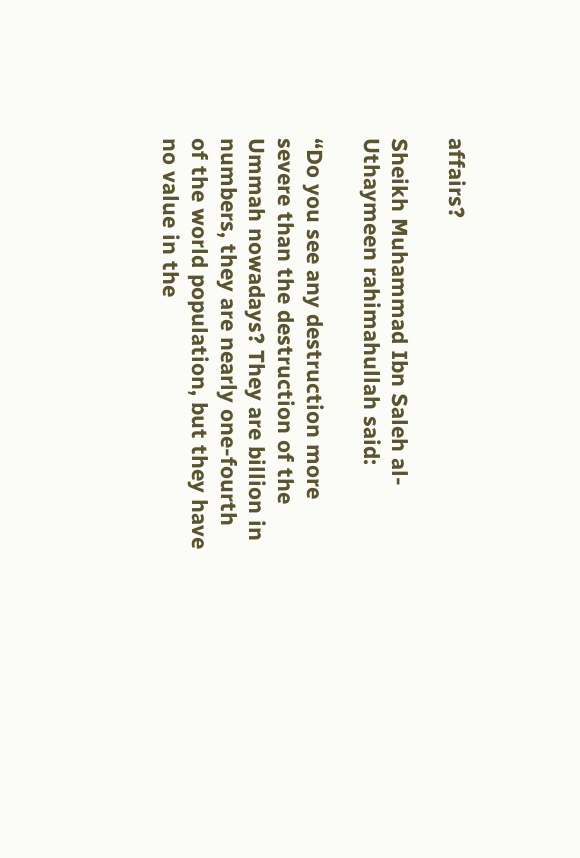affairs?

Sheikh Muhammad Ibn Saleh al-Uthaymeen rahimahullah said:

“Do you see any destruction more severe than the destruction of the Ummah nowadays? They are billion in numbers, they are nearly one-fourth of the world population, but they have no value in the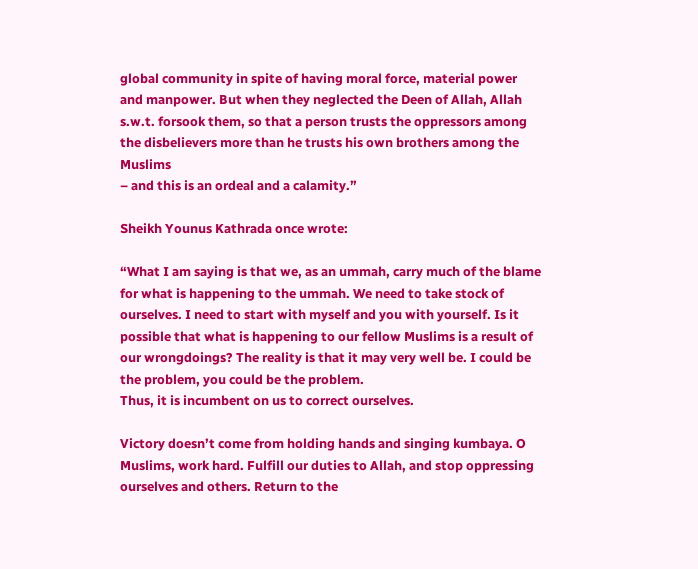global community in spite of having moral force, material power and manpower. But when they neglected the Deen of Allah, Allah s.w.t. forsook them, so that a person trusts the oppressors among the disbelievers more than he trusts his own brothers among the Muslims
– and this is an ordeal and a calamity.”

Sheikh Younus Kathrada once wrote:

“What I am saying is that we, as an ummah, carry much of the blame for what is happening to the ummah. We need to take stock of ourselves. I need to start with myself and you with yourself. Is it possible that what is happening to our fellow Muslims is a result of our wrongdoings? The reality is that it may very well be. I could be the problem, you could be the problem.
Thus, it is incumbent on us to correct ourselves.

Victory doesn’t come from holding hands and singing kumbaya. O Muslims, work hard. Fulfill our duties to Allah, and stop oppressing ourselves and others. Return to the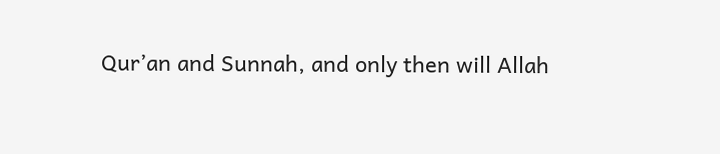Qur’an and Sunnah, and only then will Allah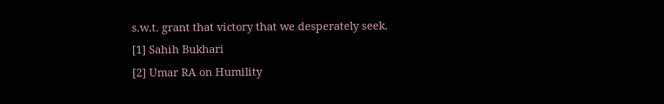s.w.t. grant that victory that we desperately seek.
[1] Sahih Bukhari
[2] Umar RA on Humility